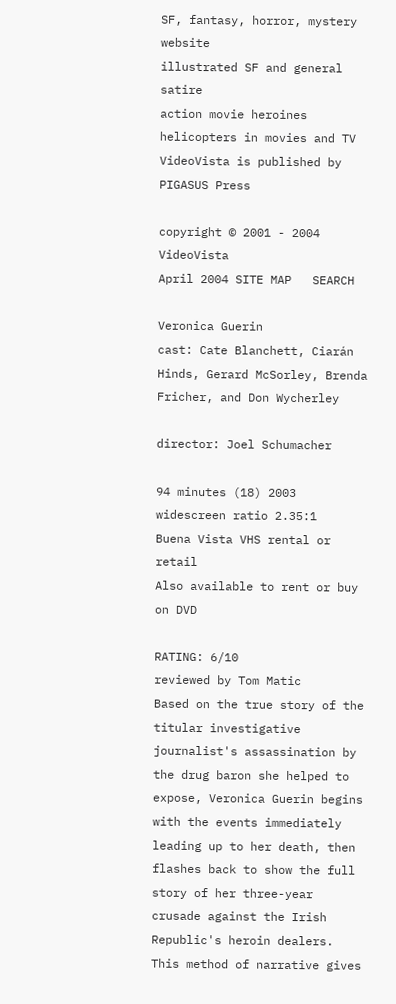SF, fantasy, horror, mystery website
illustrated SF and general satire
action movie heroines
helicopters in movies and TV
VideoVista is published by PIGASUS Press

copyright © 2001 - 2004 VideoVista
April 2004 SITE MAP   SEARCH

Veronica Guerin
cast: Cate Blanchett, Ciarán Hinds, Gerard McSorley, Brenda Fricher, and Don Wycherley

director: Joel Schumacher

94 minutes (18) 2003 widescreen ratio 2.35:1
Buena Vista VHS rental or retail
Also available to rent or buy on DVD

RATING: 6/10
reviewed by Tom Matic
Based on the true story of the titular investigative journalist's assassination by the drug baron she helped to expose, Veronica Guerin begins with the events immediately leading up to her death, then flashes back to show the full story of her three-year crusade against the Irish Republic's heroin dealers. This method of narrative gives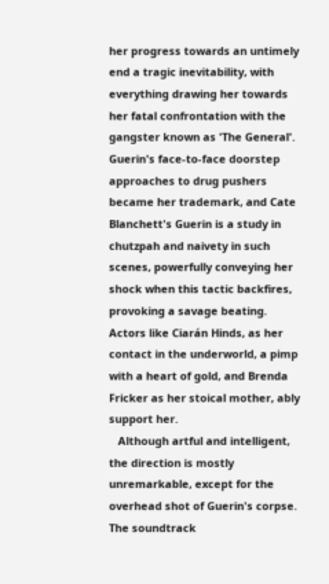her progress towards an untimely end a tragic inevitability, with everything drawing her towards her fatal confrontation with the gangster known as 'The General'. Guerin's face-to-face doorstep approaches to drug pushers became her trademark, and Cate Blanchett's Guerin is a study in chutzpah and naivety in such scenes, powerfully conveying her shock when this tactic backfires, provoking a savage beating. Actors like Ciarán Hinds, as her contact in the underworld, a pimp with a heart of gold, and Brenda Fricker as her stoical mother, ably support her.
   Although artful and intelligent, the direction is mostly unremarkable, except for the overhead shot of Guerin's corpse. The soundtrack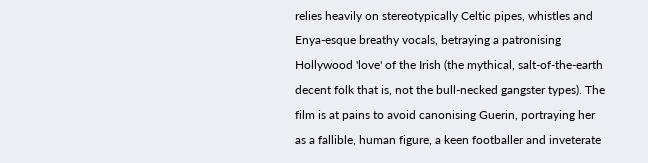relies heavily on stereotypically Celtic pipes, whistles and Enya-esque breathy vocals, betraying a patronising Hollywood 'love' of the Irish (the mythical, salt-of-the-earth decent folk that is, not the bull-necked gangster types). The film is at pains to avoid canonising Guerin, portraying her as a fallible, human figure, a keen footballer and inveterate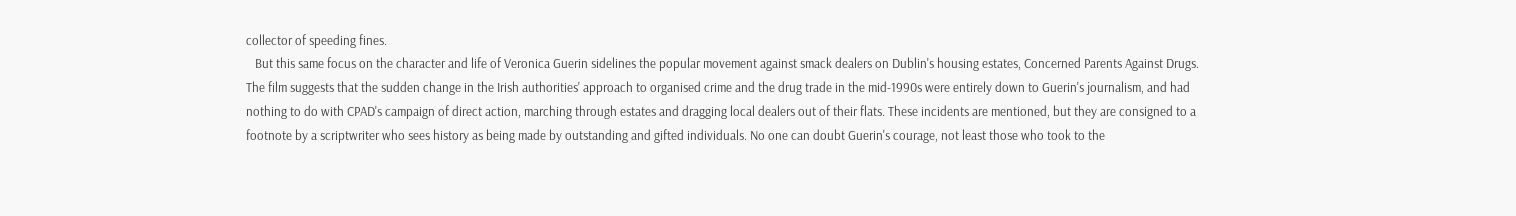collector of speeding fines.
   But this same focus on the character and life of Veronica Guerin sidelines the popular movement against smack dealers on Dublin's housing estates, Concerned Parents Against Drugs. The film suggests that the sudden change in the Irish authorities' approach to organised crime and the drug trade in the mid-1990s were entirely down to Guerin's journalism, and had nothing to do with CPAD's campaign of direct action, marching through estates and dragging local dealers out of their flats. These incidents are mentioned, but they are consigned to a footnote by a scriptwriter who sees history as being made by outstanding and gifted individuals. No one can doubt Guerin's courage, not least those who took to the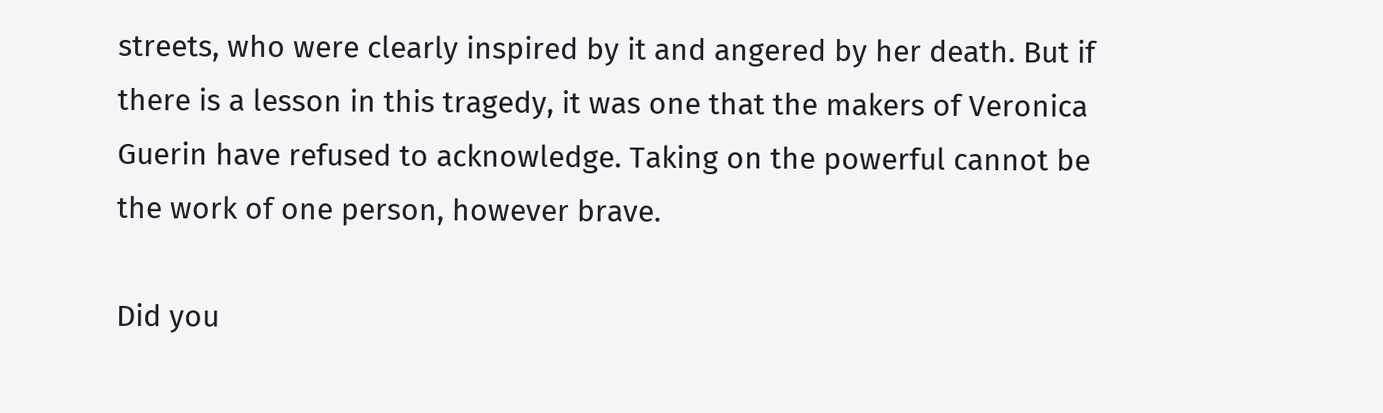streets, who were clearly inspired by it and angered by her death. But if there is a lesson in this tragedy, it was one that the makers of Veronica Guerin have refused to acknowledge. Taking on the powerful cannot be the work of one person, however brave.

Did you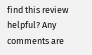find this review helpful? Any comments are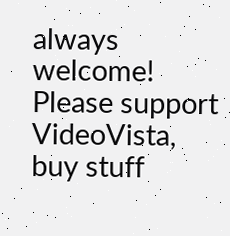always welcome!
Please support VideoVista, buy stuff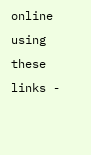online using these links -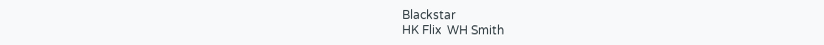Blackstar
HK Flix  WH Smith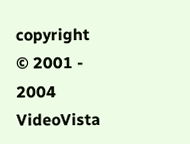copyright © 2001 - 2004 VideoVista